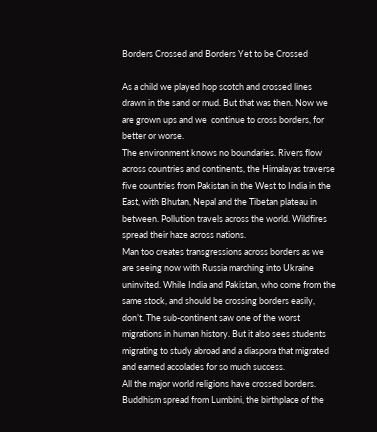Borders Crossed and Borders Yet to be Crossed

As a child we played hop scotch and crossed lines drawn in the sand or mud. But that was then. Now we are grown ups and we  continue to cross borders, for better or worse.
The environment knows no boundaries. Rivers flow across countries and continents, the Himalayas traverse five countries from Pakistan in the West to India in the East, with Bhutan, Nepal and the Tibetan plateau in between. Pollution travels across the world. Wildfires spread their haze across nations.
Man too creates transgressions across borders as we are seeing now with Russia marching into Ukraine uninvited. While India and Pakistan, who come from the same stock, and should be crossing borders easily, don’t. The sub-continent saw one of the worst migrations in human history. But it also sees students migrating to study abroad and a diaspora that migrated and earned accolades for so much success.
All the major world religions have crossed borders. Buddhism spread from Lumbini, the birthplace of the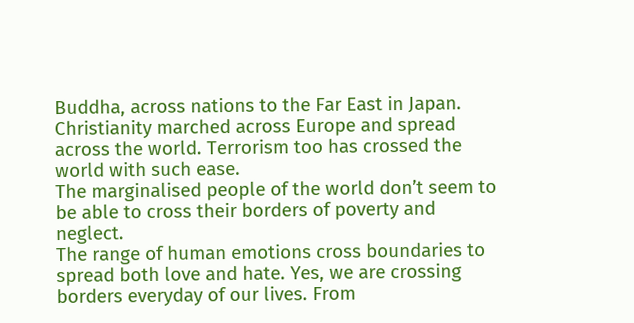Buddha, across nations to the Far East in Japan. Christianity marched across Europe and spread across the world. Terrorism too has crossed the world with such ease.
The marginalised people of the world don’t seem to be able to cross their borders of poverty and neglect.
The range of human emotions cross boundaries to spread both love and hate. Yes, we are crossing borders everyday of our lives. From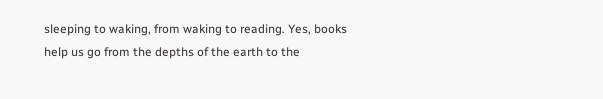sleeping to waking, from waking to reading. Yes, books help us go from the depths of the earth to the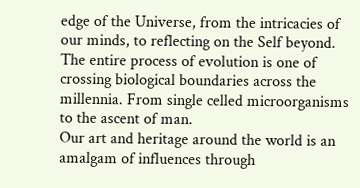edge of the Universe, from the intricacies of our minds, to reflecting on the Self beyond.
The entire process of evolution is one of crossing biological boundaries across the millennia. From single celled microorganisms to the ascent of man.
Our art and heritage around the world is an amalgam of influences through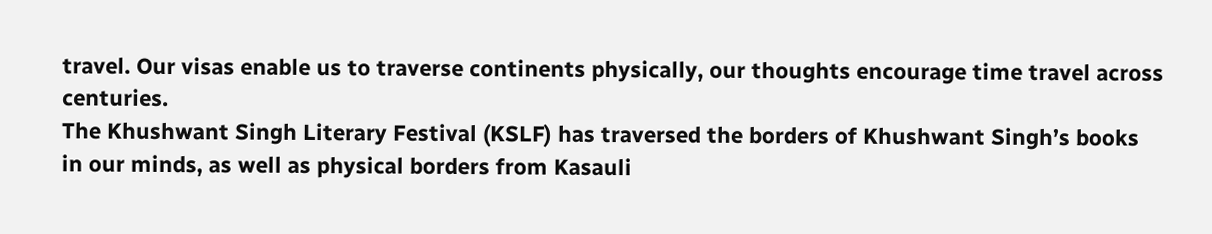travel. Our visas enable us to traverse continents physically, our thoughts encourage time travel across centuries.
The Khushwant Singh Literary Festival (KSLF) has traversed the borders of Khushwant Singh’s books in our minds, as well as physical borders from Kasauli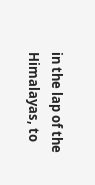in the lap of the Himalayas, to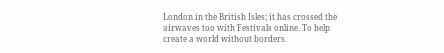London in the British Isles; it has crossed the airwaves too with Festivals online. To help create a world without borders.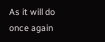As it will do once again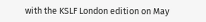with the KSLF London edition on May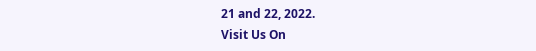21 and 22, 2022.
Visit Us On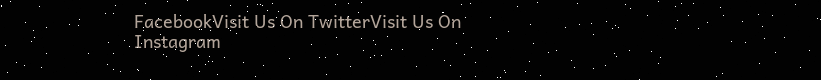FacebookVisit Us On TwitterVisit Us On Instagram